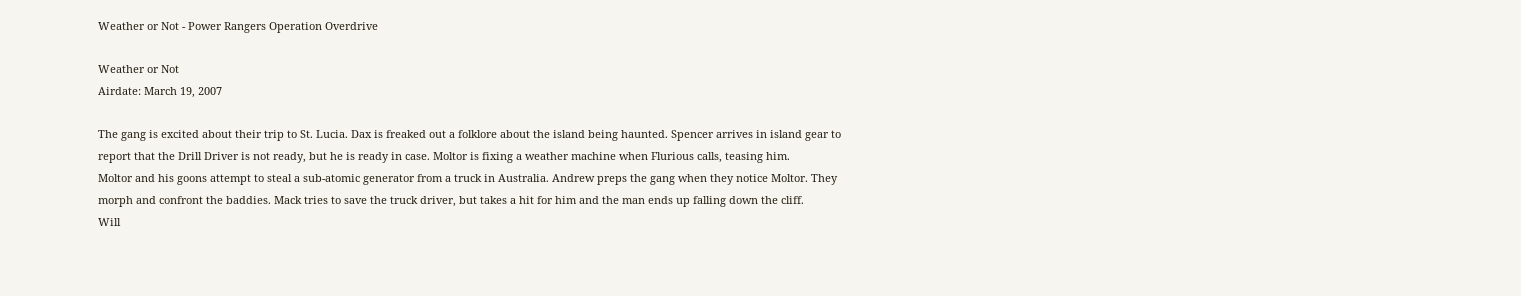Weather or Not - Power Rangers Operation Overdrive

Weather or Not
Airdate: March 19, 2007

The gang is excited about their trip to St. Lucia. Dax is freaked out a folklore about the island being haunted. Spencer arrives in island gear to report that the Drill Driver is not ready, but he is ready in case. Moltor is fixing a weather machine when Flurious calls, teasing him.
Moltor and his goons attempt to steal a sub-atomic generator from a truck in Australia. Andrew preps the gang when they notice Moltor. They morph and confront the baddies. Mack tries to save the truck driver, but takes a hit for him and the man ends up falling down the cliff.
Will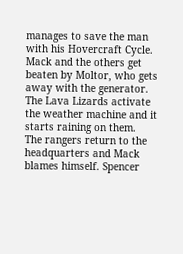manages to save the man with his Hovercraft Cycle. Mack and the others get beaten by Moltor, who gets away with the generator. The Lava Lizards activate the weather machine and it starts raining on them.
The rangers return to the headquarters and Mack blames himself. Spencer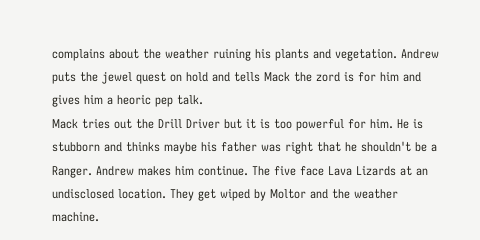complains about the weather ruining his plants and vegetation. Andrew puts the jewel quest on hold and tells Mack the zord is for him and gives him a heoric pep talk.
Mack tries out the Drill Driver but it is too powerful for him. He is stubborn and thinks maybe his father was right that he shouldn't be a Ranger. Andrew makes him continue. The five face Lava Lizards at an undisclosed location. They get wiped by Moltor and the weather machine.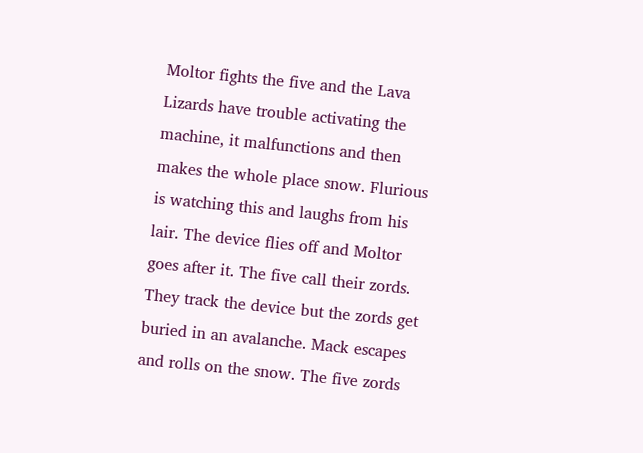Moltor fights the five and the Lava Lizards have trouble activating the machine, it malfunctions and then makes the whole place snow. Flurious is watching this and laughs from his lair. The device flies off and Moltor goes after it. The five call their zords.
They track the device but the zords get buried in an avalanche. Mack escapes and rolls on the snow. The five zords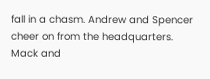fall in a chasm. Andrew and Spencer cheer on from the headquarters. Mack and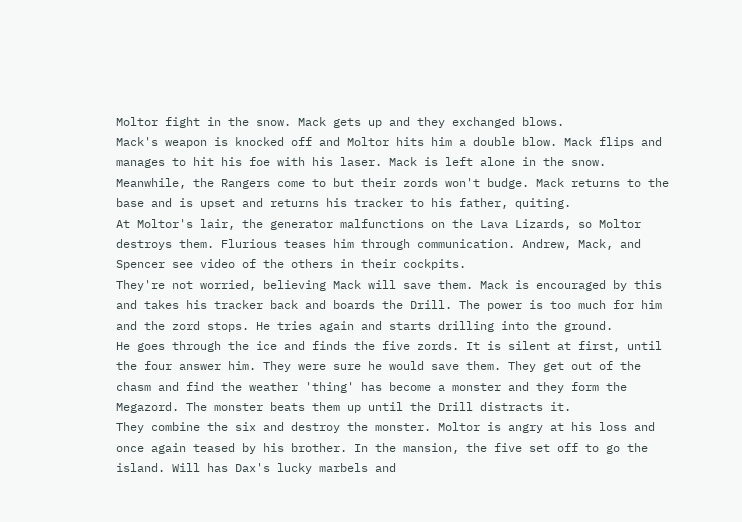Moltor fight in the snow. Mack gets up and they exchanged blows.
Mack's weapon is knocked off and Moltor hits him a double blow. Mack flips and manages to hit his foe with his laser. Mack is left alone in the snow. Meanwhile, the Rangers come to but their zords won't budge. Mack returns to the base and is upset and returns his tracker to his father, quiting.
At Moltor's lair, the generator malfunctions on the Lava Lizards, so Moltor destroys them. Flurious teases him through communication. Andrew, Mack, and Spencer see video of the others in their cockpits.
They're not worried, believing Mack will save them. Mack is encouraged by this and takes his tracker back and boards the Drill. The power is too much for him and the zord stops. He tries again and starts drilling into the ground.
He goes through the ice and finds the five zords. It is silent at first, until the four answer him. They were sure he would save them. They get out of the chasm and find the weather 'thing' has become a monster and they form the Megazord. The monster beats them up until the Drill distracts it.
They combine the six and destroy the monster. Moltor is angry at his loss and once again teased by his brother. In the mansion, the five set off to go the island. Will has Dax's lucky marbels and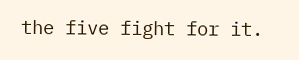the five fight for it.